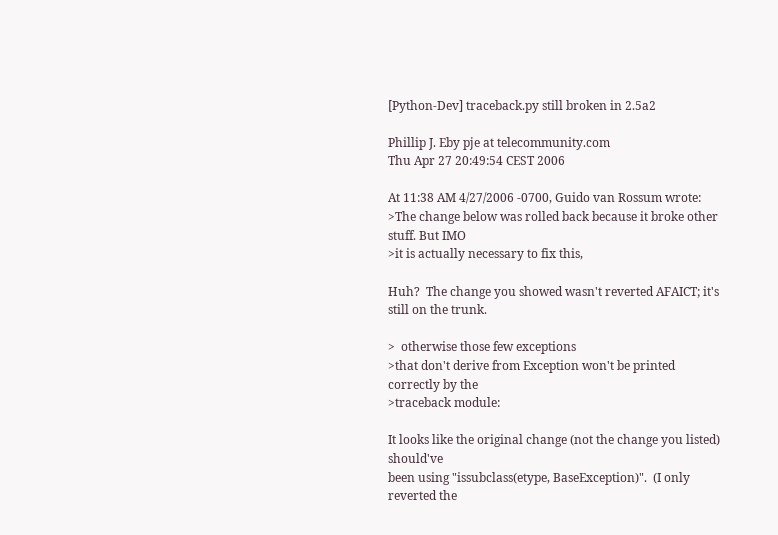[Python-Dev] traceback.py still broken in 2.5a2

Phillip J. Eby pje at telecommunity.com
Thu Apr 27 20:49:54 CEST 2006

At 11:38 AM 4/27/2006 -0700, Guido van Rossum wrote:
>The change below was rolled back because it broke other stuff. But IMO
>it is actually necessary to fix this,

Huh?  The change you showed wasn't reverted AFAICT; it's still on the trunk.

>  otherwise those few exceptions
>that don't derive from Exception won't be printed correctly by the
>traceback module:

It looks like the original change (not the change you listed) should've
been using "issubclass(etype, BaseException)".  (I only reverted the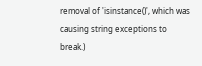removal of 'isinstance()', which was causing string exceptions to break.)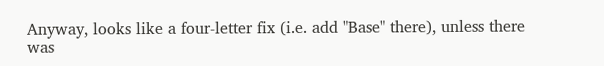Anyway, looks like a four-letter fix (i.e. add "Base" there), unless there
was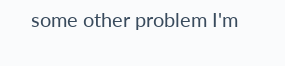some other problem I'm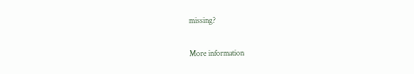missing?

More information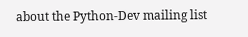about the Python-Dev mailing list